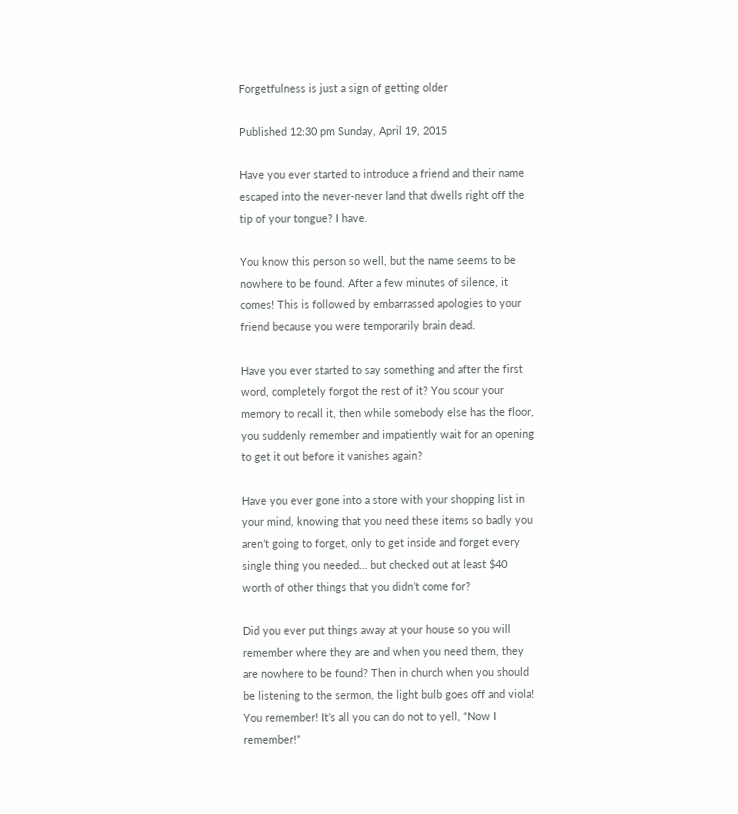Forgetfulness is just a sign of getting older

Published 12:30 pm Sunday, April 19, 2015

Have you ever started to introduce a friend and their name escaped into the never-never land that dwells right off the tip of your tongue? I have.

You know this person so well, but the name seems to be nowhere to be found. After a few minutes of silence, it comes! This is followed by embarrassed apologies to your friend because you were temporarily brain dead.

Have you ever started to say something and after the first word, completely forgot the rest of it? You scour your memory to recall it, then while somebody else has the floor, you suddenly remember and impatiently wait for an opening to get it out before it vanishes again?

Have you ever gone into a store with your shopping list in your mind, knowing that you need these items so badly you aren’t going to forget, only to get inside and forget every single thing you needed… but checked out at least $40 worth of other things that you didn’t come for?

Did you ever put things away at your house so you will remember where they are and when you need them, they are nowhere to be found? Then in church when you should be listening to the sermon, the light bulb goes off and viola! You remember! It’s all you can do not to yell, “Now I remember!”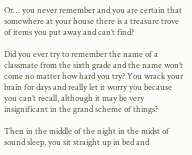Or… you never remember and you are certain that somewhere at your house there is a treasure trove of items you put away and can’t find?

Did you ever try to remember the name of a classmate from the sixth grade and the name won’t come no matter how hard you try? You wrack your brain for days and really let it worry you because you can’t recall, although it may be very insignificant in the grand scheme of things?

Then in the middle of the night in the midst of sound sleep, you sit straight up in bed and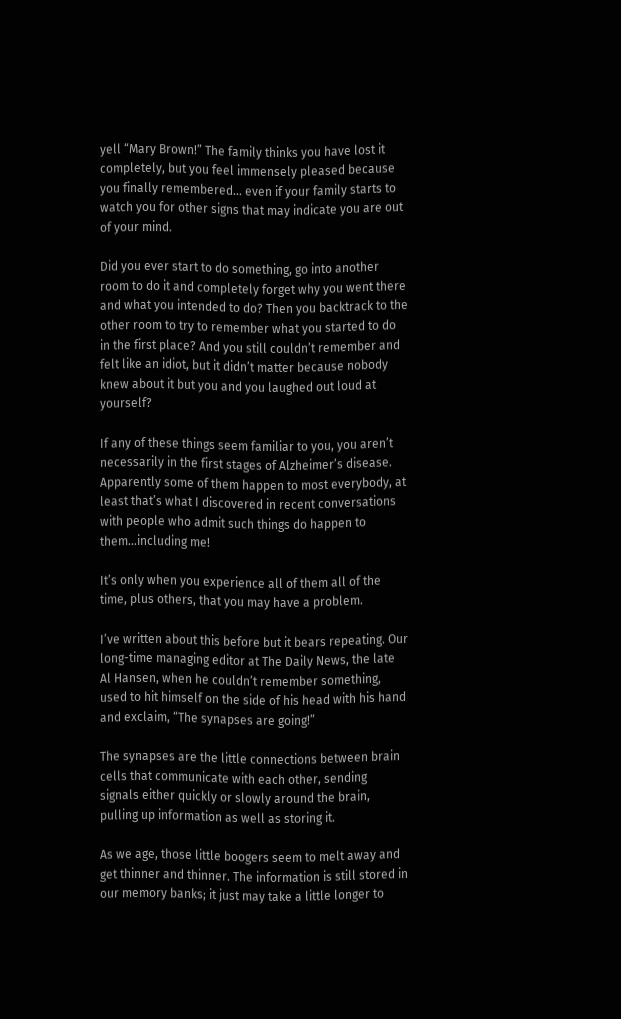yell “Mary Brown!” The family thinks you have lost it completely, but you feel immensely pleased because you finally remembered… even if your family starts to watch you for other signs that may indicate you are out of your mind.

Did you ever start to do something, go into another room to do it and completely forget why you went there and what you intended to do? Then you backtrack to the other room to try to remember what you started to do in the first place? And you still couldn’t remember and felt like an idiot, but it didn’t matter because nobody knew about it but you and you laughed out loud at yourself?

If any of these things seem familiar to you, you aren’t necessarily in the first stages of Alzheimer’s disease. Apparently some of them happen to most everybody, at least that’s what I discovered in recent conversations with people who admit such things do happen to them…including me!

It’s only when you experience all of them all of the time, plus others, that you may have a problem.

I’ve written about this before but it bears repeating. Our long-time managing editor at The Daily News, the late Al Hansen, when he couldn’t remember something, used to hit himself on the side of his head with his hand and exclaim, “The synapses are going!”

The synapses are the little connections between brain cells that communicate with each other, sending signals either quickly or slowly around the brain, pulling up information as well as storing it.

As we age, those little boogers seem to melt away and get thinner and thinner. The information is still stored in our memory banks; it just may take a little longer to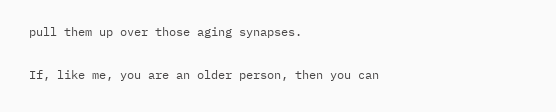pull them up over those aging synapses.

If, like me, you are an older person, then you can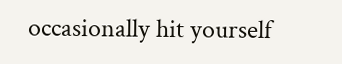occasionally hit yourself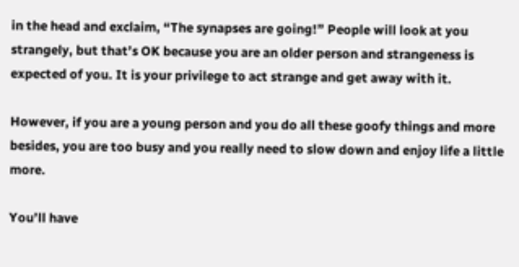in the head and exclaim, “The synapses are going!” People will look at you strangely, but that’s OK because you are an older person and strangeness is expected of you. It is your privilege to act strange and get away with it.

However, if you are a young person and you do all these goofy things and more besides, you are too busy and you really need to slow down and enjoy life a little more.

You’ll have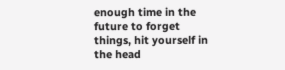enough time in the future to forget things, hit yourself in the head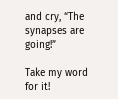and cry, “The synapses are going!”

Take my word for it!